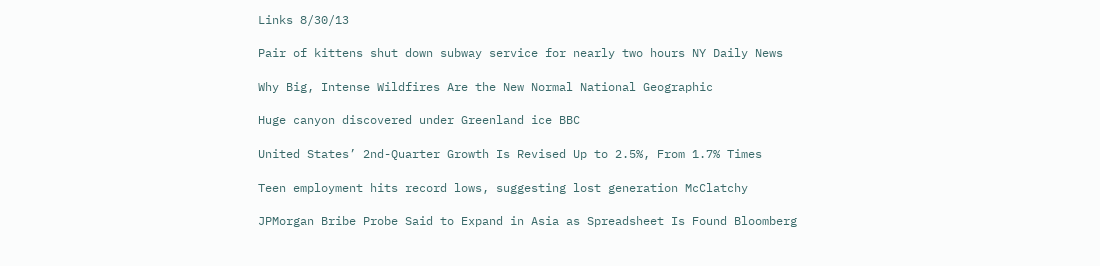Links 8/30/13

Pair of kittens shut down subway service for nearly two hours NY Daily News

Why Big, Intense Wildfires Are the New Normal National Geographic

Huge canyon discovered under Greenland ice BBC

United States’ 2nd-Quarter Growth Is Revised Up to 2.5%, From 1.7% Times

Teen employment hits record lows, suggesting lost generation McClatchy

JPMorgan Bribe Probe Said to Expand in Asia as Spreadsheet Is Found Bloomberg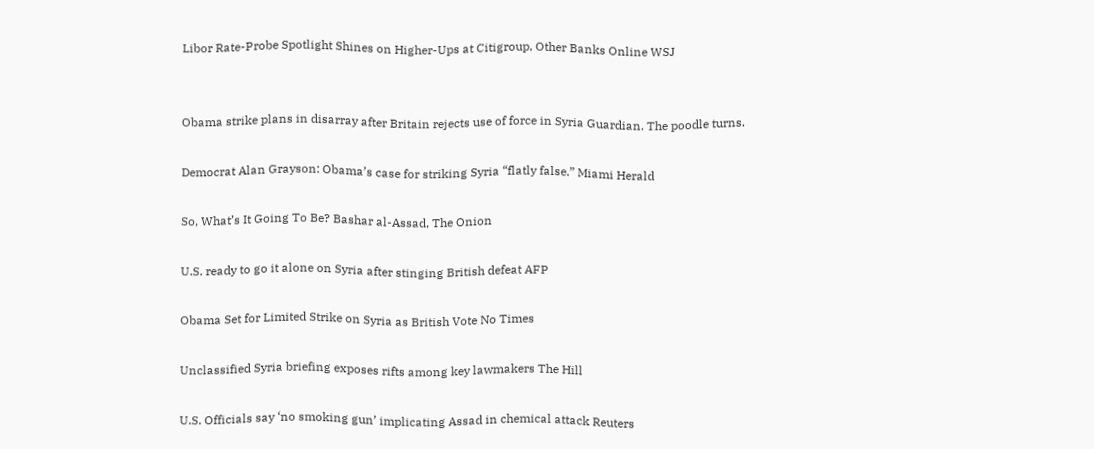Libor Rate-Probe Spotlight Shines on Higher-Ups at Citigroup, Other Banks Online WSJ


Obama strike plans in disarray after Britain rejects use of force in Syria Guardian. The poodle turns.

Democrat Alan Grayson: Obama’s case for striking Syria “flatly false.” Miami Herald

So, What’s It Going To Be? Bashar al-Assad, The Onion

U.S. ready to go it alone on Syria after stinging British defeat AFP

Obama Set for Limited Strike on Syria as British Vote No Times

Unclassified Syria briefing exposes rifts among key lawmakers The Hill

U.S. Officials say ‘no smoking gun’ implicating Assad in chemical attack Reuters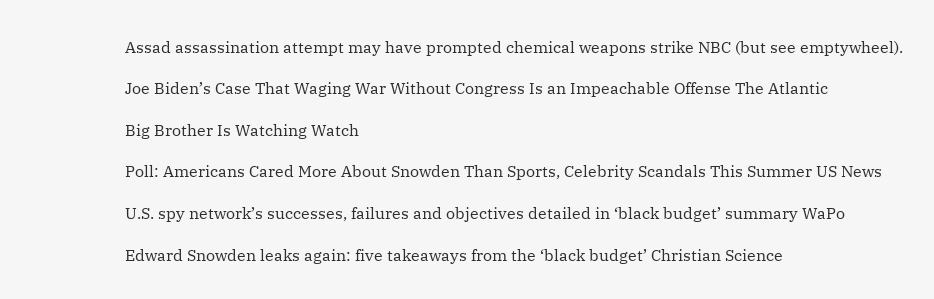Assad assassination attempt may have prompted chemical weapons strike NBC (but see emptywheel).

Joe Biden’s Case That Waging War Without Congress Is an Impeachable Offense The Atlantic

Big Brother Is Watching Watch

Poll: Americans Cared More About Snowden Than Sports, Celebrity Scandals This Summer US News

U.S. spy network’s successes, failures and objectives detailed in ‘black budget’ summary WaPo

Edward Snowden leaks again: five takeaways from the ‘black budget’ Christian Science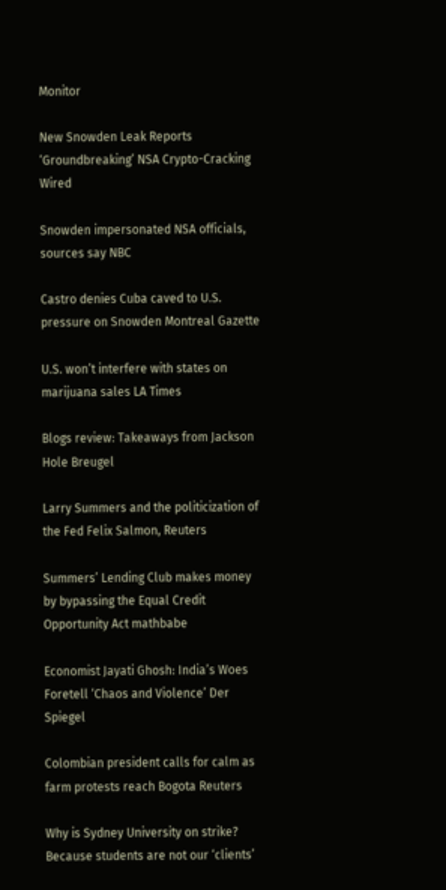Monitor

New Snowden Leak Reports ‘Groundbreaking’ NSA Crypto-Cracking Wired

Snowden impersonated NSA officials, sources say NBC

Castro denies Cuba caved to U.S. pressure on Snowden Montreal Gazette

U.S. won’t interfere with states on marijuana sales LA Times

Blogs review: Takeaways from Jackson Hole Breugel

Larry Summers and the politicization of the Fed Felix Salmon, Reuters

Summers’ Lending Club makes money by bypassing the Equal Credit Opportunity Act mathbabe

Economist Jayati Ghosh: India’s Woes Foretell ‘Chaos and Violence’ Der Spiegel

Colombian president calls for calm as farm protests reach Bogota Reuters

Why is Sydney University on strike? Because students are not our ‘clients’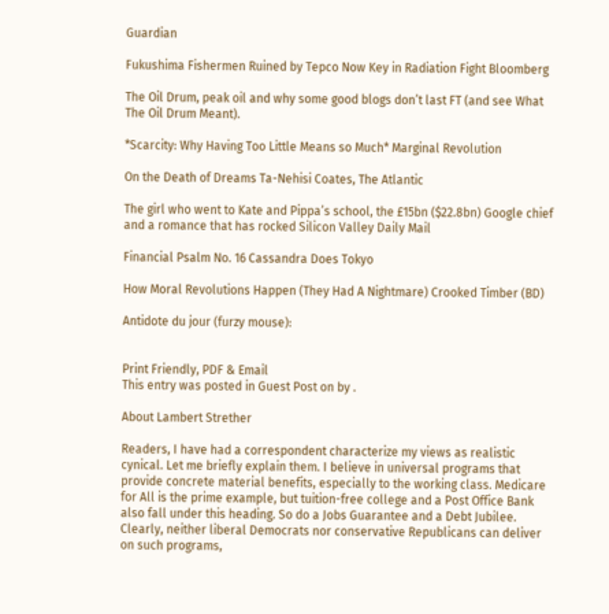Guardian

Fukushima Fishermen Ruined by Tepco Now Key in Radiation Fight Bloomberg

The Oil Drum, peak oil and why some good blogs don’t last FT (and see What The Oil Drum Meant).

*Scarcity: Why Having Too Little Means so Much* Marginal Revolution

On the Death of Dreams Ta-Nehisi Coates, The Atlantic

The girl who went to Kate and Pippa’s school, the £15bn ($22.8bn) Google chief and a romance that has rocked Silicon Valley Daily Mail

Financial Psalm No. 16 Cassandra Does Tokyo

How Moral Revolutions Happen (They Had A Nightmare) Crooked Timber (BD)

Antidote du jour (furzy mouse):


Print Friendly, PDF & Email
This entry was posted in Guest Post on by .

About Lambert Strether

Readers, I have had a correspondent characterize my views as realistic cynical. Let me briefly explain them. I believe in universal programs that provide concrete material benefits, especially to the working class. Medicare for All is the prime example, but tuition-free college and a Post Office Bank also fall under this heading. So do a Jobs Guarantee and a Debt Jubilee. Clearly, neither liberal Democrats nor conservative Republicans can deliver on such programs,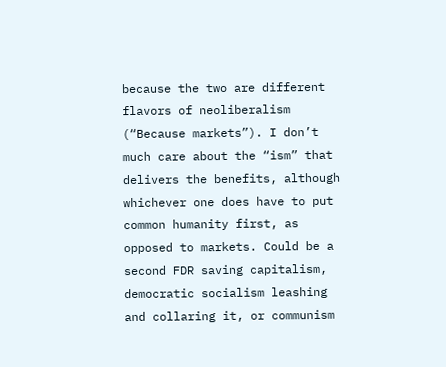because the two are different flavors of neoliberalism (“Because markets”). I don’t much care about the “ism” that delivers the benefits, although whichever one does have to put common humanity first, as opposed to markets. Could be a second FDR saving capitalism, democratic socialism leashing and collaring it, or communism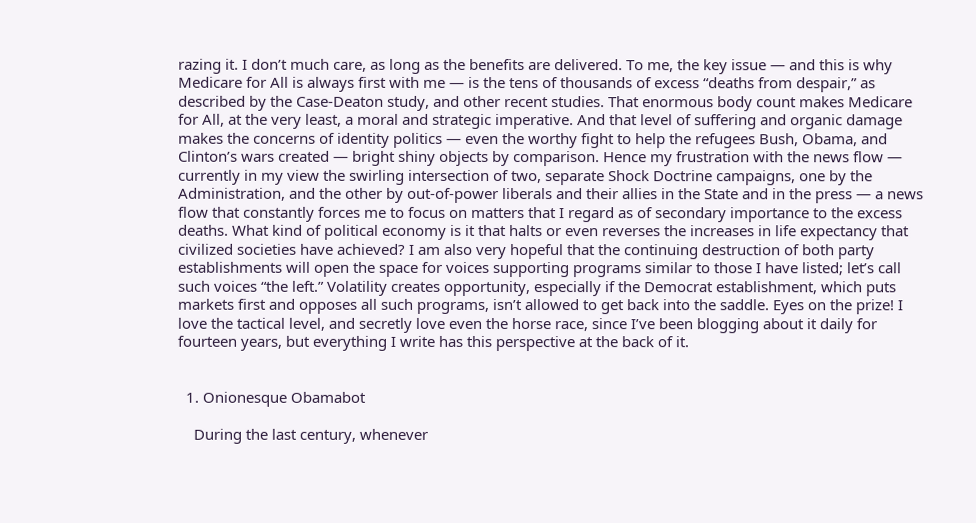razing it. I don’t much care, as long as the benefits are delivered. To me, the key issue — and this is why Medicare for All is always first with me — is the tens of thousands of excess “deaths from despair,” as described by the Case-Deaton study, and other recent studies. That enormous body count makes Medicare for All, at the very least, a moral and strategic imperative. And that level of suffering and organic damage makes the concerns of identity politics — even the worthy fight to help the refugees Bush, Obama, and Clinton’s wars created — bright shiny objects by comparison. Hence my frustration with the news flow — currently in my view the swirling intersection of two, separate Shock Doctrine campaigns, one by the Administration, and the other by out-of-power liberals and their allies in the State and in the press — a news flow that constantly forces me to focus on matters that I regard as of secondary importance to the excess deaths. What kind of political economy is it that halts or even reverses the increases in life expectancy that civilized societies have achieved? I am also very hopeful that the continuing destruction of both party establishments will open the space for voices supporting programs similar to those I have listed; let’s call such voices “the left.” Volatility creates opportunity, especially if the Democrat establishment, which puts markets first and opposes all such programs, isn’t allowed to get back into the saddle. Eyes on the prize! I love the tactical level, and secretly love even the horse race, since I’ve been blogging about it daily for fourteen years, but everything I write has this perspective at the back of it.


  1. Onionesque Obamabot

    During the last century, whenever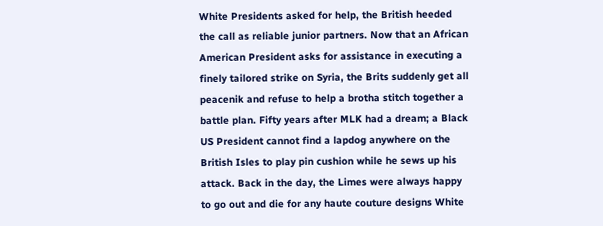White Presidents asked for help, the British heeded the call as reliable junior partners. Now that an African American President asks for assistance in executing a finely tailored strike on Syria, the Brits suddenly get all peacenik and refuse to help a brotha stitch together a battle plan. Fifty years after MLK had a dream; a Black US President cannot find a lapdog anywhere on the British Isles to play pin cushion while he sews up his attack. Back in the day, the Limes were always happy to go out and die for any haute couture designs White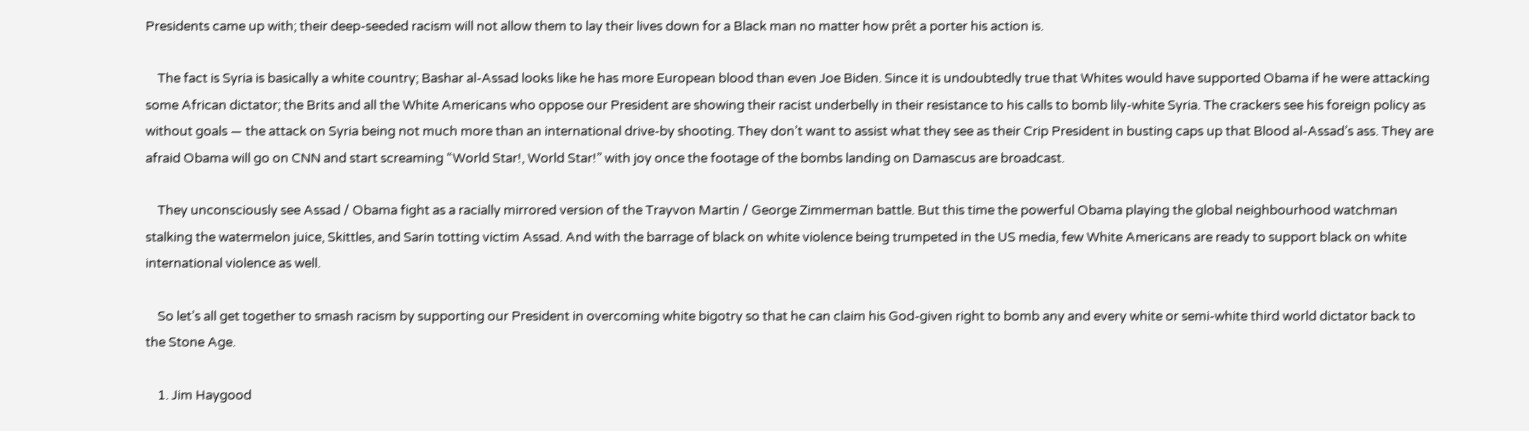Presidents came up with; their deep-seeded racism will not allow them to lay their lives down for a Black man no matter how prêt a porter his action is.

    The fact is Syria is basically a white country; Bashar al-Assad looks like he has more European blood than even Joe Biden. Since it is undoubtedly true that Whites would have supported Obama if he were attacking some African dictator; the Brits and all the White Americans who oppose our President are showing their racist underbelly in their resistance to his calls to bomb lily-white Syria. The crackers see his foreign policy as without goals — the attack on Syria being not much more than an international drive-by shooting. They don’t want to assist what they see as their Crip President in busting caps up that Blood al-Assad’s ass. They are afraid Obama will go on CNN and start screaming “World Star!, World Star!” with joy once the footage of the bombs landing on Damascus are broadcast.

    They unconsciously see Assad / Obama fight as a racially mirrored version of the Trayvon Martin / George Zimmerman battle. But this time the powerful Obama playing the global neighbourhood watchman stalking the watermelon juice, Skittles, and Sarin totting victim Assad. And with the barrage of black on white violence being trumpeted in the US media, few White Americans are ready to support black on white international violence as well.

    So let’s all get together to smash racism by supporting our President in overcoming white bigotry so that he can claim his God-given right to bomb any and every white or semi-white third world dictator back to the Stone Age.

    1. Jim Haygood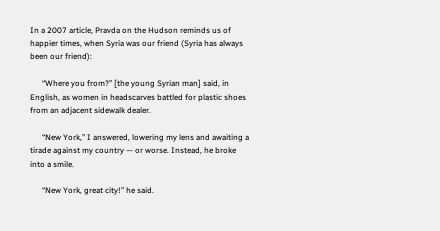In a 2007 article, Pravda on the Hudson reminds us of happier times, when Syria was our friend (Syria has always been our friend):

      “Where you from?” [the young Syrian man] said, in English, as women in headscarves battled for plastic shoes from an adjacent sidewalk dealer.

      “New York,” I answered, lowering my lens and awaiting a tirade against my country — or worse. Instead, he broke into a smile.

      “New York, great city!” he said.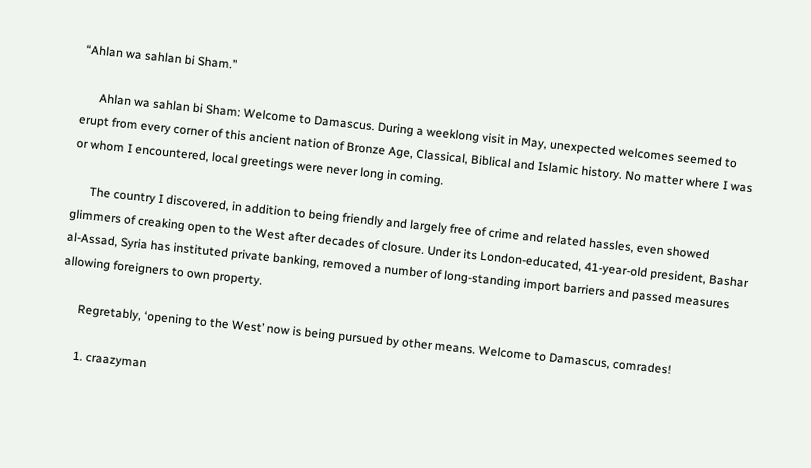“Ahlan wa sahlan bi Sham.”

      Ahlan wa sahlan bi Sham: Welcome to Damascus. During a weeklong visit in May, unexpected welcomes seemed to erupt from every corner of this ancient nation of Bronze Age, Classical, Biblical and Islamic history. No matter where I was or whom I encountered, local greetings were never long in coming.

      The country I discovered, in addition to being friendly and largely free of crime and related hassles, even showed glimmers of creaking open to the West after decades of closure. Under its London-educated, 41-year-old president, Bashar al-Assad, Syria has instituted private banking, removed a number of long-standing import barriers and passed measures allowing foreigners to own property.

      Regretably, ‘opening to the West’ now is being pursued by other means. Welcome to Damascus, comrades!

      1. craazyman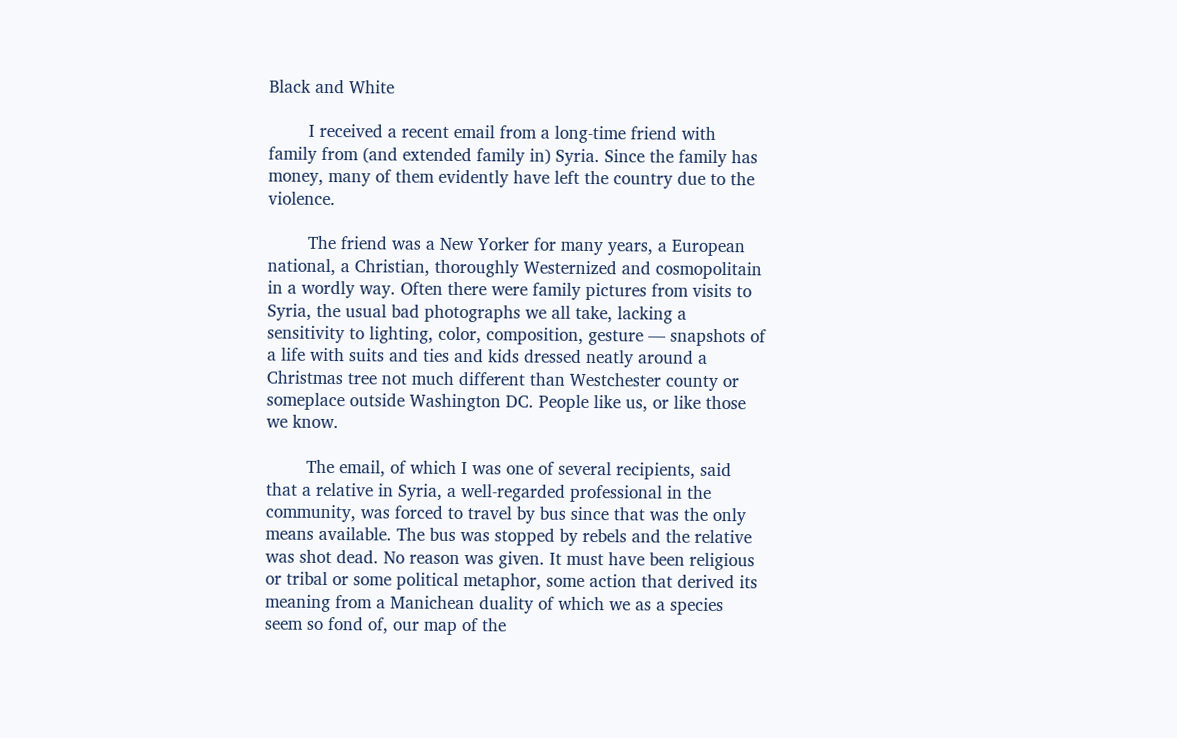Black and White

        I received a recent email from a long-time friend with family from (and extended family in) Syria. Since the family has money, many of them evidently have left the country due to the violence.

        The friend was a New Yorker for many years, a European national, a Christian, thoroughly Westernized and cosmopolitain in a wordly way. Often there were family pictures from visits to Syria, the usual bad photographs we all take, lacking a sensitivity to lighting, color, composition, gesture — snapshots of a life with suits and ties and kids dressed neatly around a Christmas tree not much different than Westchester county or someplace outside Washington DC. People like us, or like those we know.

        The email, of which I was one of several recipients, said that a relative in Syria, a well-regarded professional in the community, was forced to travel by bus since that was the only means available. The bus was stopped by rebels and the relative was shot dead. No reason was given. It must have been religious or tribal or some political metaphor, some action that derived its meaning from a Manichean duality of which we as a species seem so fond of, our map of the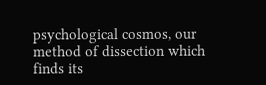psychological cosmos, our method of dissection which finds its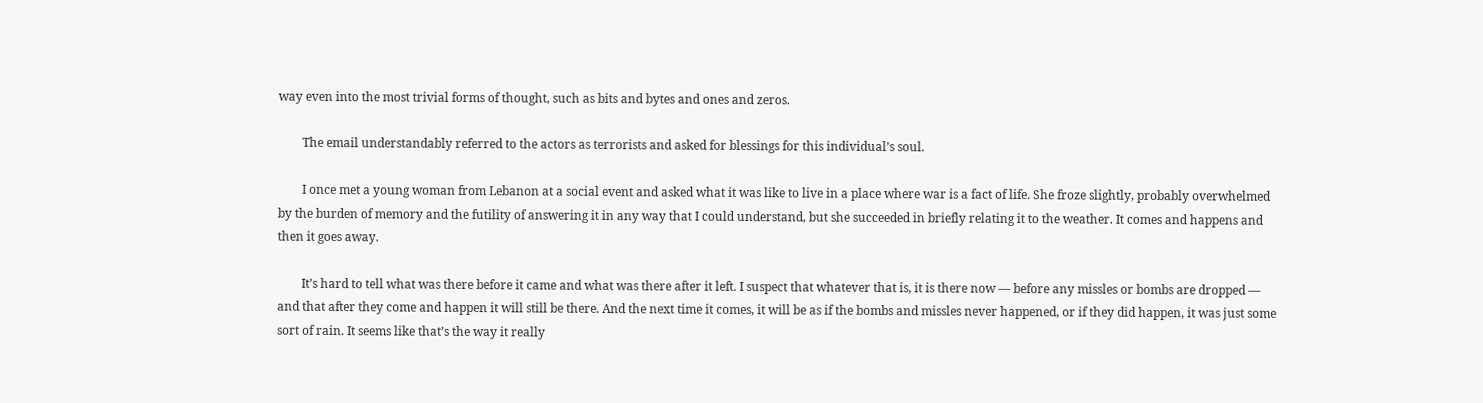way even into the most trivial forms of thought, such as bits and bytes and ones and zeros.

        The email understandably referred to the actors as terrorists and asked for blessings for this individual’s soul.

        I once met a young woman from Lebanon at a social event and asked what it was like to live in a place where war is a fact of life. She froze slightly, probably overwhelmed by the burden of memory and the futility of answering it in any way that I could understand, but she succeeded in briefly relating it to the weather. It comes and happens and then it goes away.

        It’s hard to tell what was there before it came and what was there after it left. I suspect that whatever that is, it is there now — before any missles or bombs are dropped — and that after they come and happen it will still be there. And the next time it comes, it will be as if the bombs and missles never happened, or if they did happen, it was just some sort of rain. It seems like that’s the way it really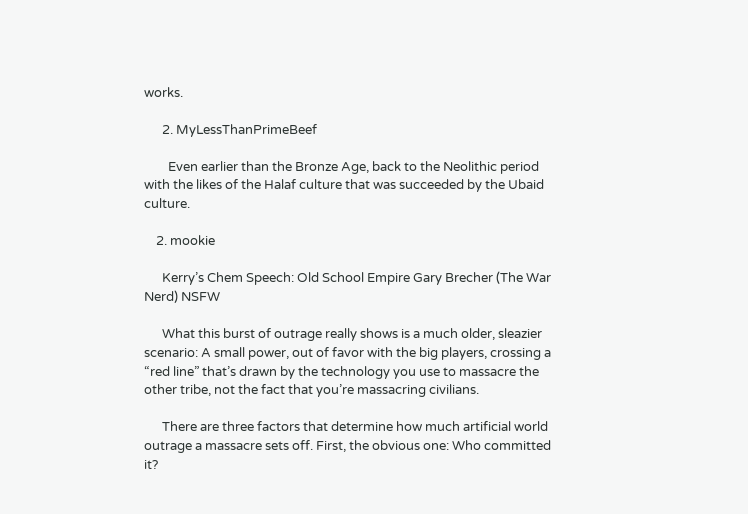works.

      2. MyLessThanPrimeBeef

        Even earlier than the Bronze Age, back to the Neolithic period with the likes of the Halaf culture that was succeeded by the Ubaid culture.

    2. mookie

      Kerry’s Chem Speech: Old School Empire Gary Brecher (The War Nerd) NSFW

      What this burst of outrage really shows is a much older, sleazier scenario: A small power, out of favor with the big players, crossing a “red line” that’s drawn by the technology you use to massacre the other tribe, not the fact that you’re massacring civilians.

      There are three factors that determine how much artificial world outrage a massacre sets off. First, the obvious one: Who committed it?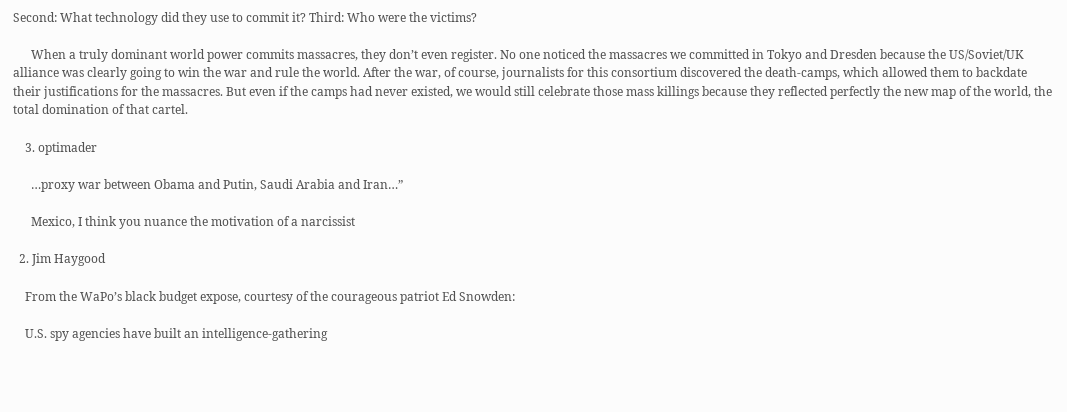Second: What technology did they use to commit it? Third: Who were the victims?

      When a truly dominant world power commits massacres, they don’t even register. No one noticed the massacres we committed in Tokyo and Dresden because the US/Soviet/UK alliance was clearly going to win the war and rule the world. After the war, of course, journalists for this consortium discovered the death-camps, which allowed them to backdate their justifications for the massacres. But even if the camps had never existed, we would still celebrate those mass killings because they reflected perfectly the new map of the world, the total domination of that cartel.

    3. optimader

      …proxy war between Obama and Putin, Saudi Arabia and Iran…”

      Mexico, I think you nuance the motivation of a narcissist

  2. Jim Haygood

    From the WaPo’s black budget expose, courtesy of the courageous patriot Ed Snowden:

    U.S. spy agencies have built an intelligence-gathering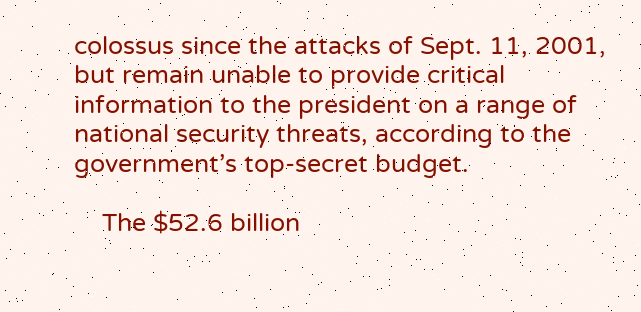colossus since the attacks of Sept. 11, 2001, but remain unable to provide critical information to the president on a range of national security threats, according to the government’s top-secret budget.

    The $52.6 billion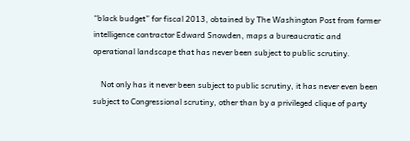“black budget” for fiscal 2013, obtained by The Washington Post from former intelligence contractor Edward Snowden, maps a bureaucratic and operational landscape that has never been subject to public scrutiny.

    Not only has it never been subject to public scrutiny, it has never even been subject to Congressional scrutiny, other than by a privileged clique of party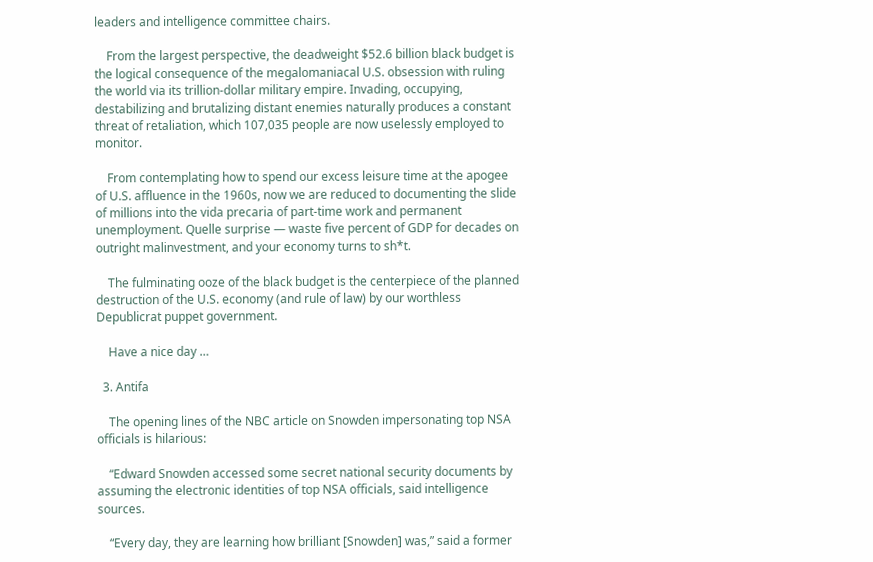leaders and intelligence committee chairs.

    From the largest perspective, the deadweight $52.6 billion black budget is the logical consequence of the megalomaniacal U.S. obsession with ruling the world via its trillion-dollar military empire. Invading, occupying, destabilizing and brutalizing distant enemies naturally produces a constant threat of retaliation, which 107,035 people are now uselessly employed to monitor.

    From contemplating how to spend our excess leisure time at the apogee of U.S. affluence in the 1960s, now we are reduced to documenting the slide of millions into the vida precaria of part-time work and permanent unemployment. Quelle surprise — waste five percent of GDP for decades on outright malinvestment, and your economy turns to sh*t.

    The fulminating ooze of the black budget is the centerpiece of the planned destruction of the U.S. economy (and rule of law) by our worthless Depublicrat puppet government.

    Have a nice day …

  3. Antifa

    The opening lines of the NBC article on Snowden impersonating top NSA officials is hilarious:

    “Edward Snowden accessed some secret national security documents by assuming the electronic identities of top NSA officials, said intelligence sources.

    “Every day, they are learning how brilliant [Snowden] was,” said a former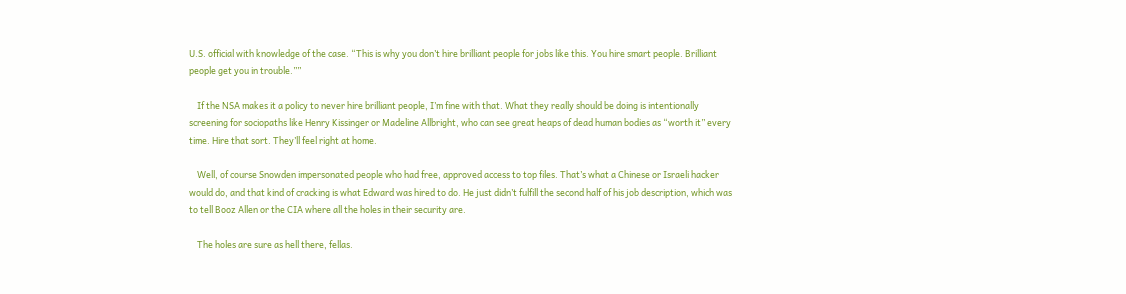U.S. official with knowledge of the case. “This is why you don’t hire brilliant people for jobs like this. You hire smart people. Brilliant people get you in trouble.””

    If the NSA makes it a policy to never hire brilliant people, I’m fine with that. What they really should be doing is intentionally screening for sociopaths like Henry Kissinger or Madeline Allbright, who can see great heaps of dead human bodies as “worth it” every time. Hire that sort. They’ll feel right at home.

    Well, of course Snowden impersonated people who had free, approved access to top files. That’s what a Chinese or Israeli hacker would do, and that kind of cracking is what Edward was hired to do. He just didn’t fulfill the second half of his job description, which was to tell Booz Allen or the CIA where all the holes in their security are.

    The holes are sure as hell there, fellas.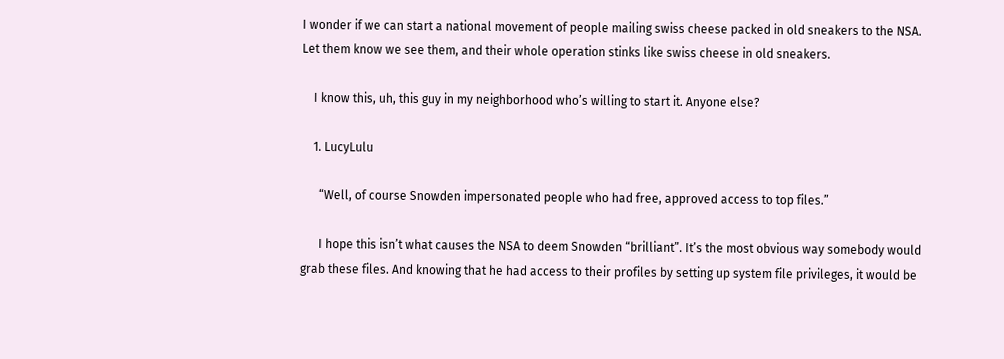I wonder if we can start a national movement of people mailing swiss cheese packed in old sneakers to the NSA. Let them know we see them, and their whole operation stinks like swiss cheese in old sneakers.

    I know this, uh, this guy in my neighborhood who’s willing to start it. Anyone else?

    1. LucyLulu

      “Well, of course Snowden impersonated people who had free, approved access to top files.”

      I hope this isn’t what causes the NSA to deem Snowden “brilliant”. It’s the most obvious way somebody would grab these files. And knowing that he had access to their profiles by setting up system file privileges, it would be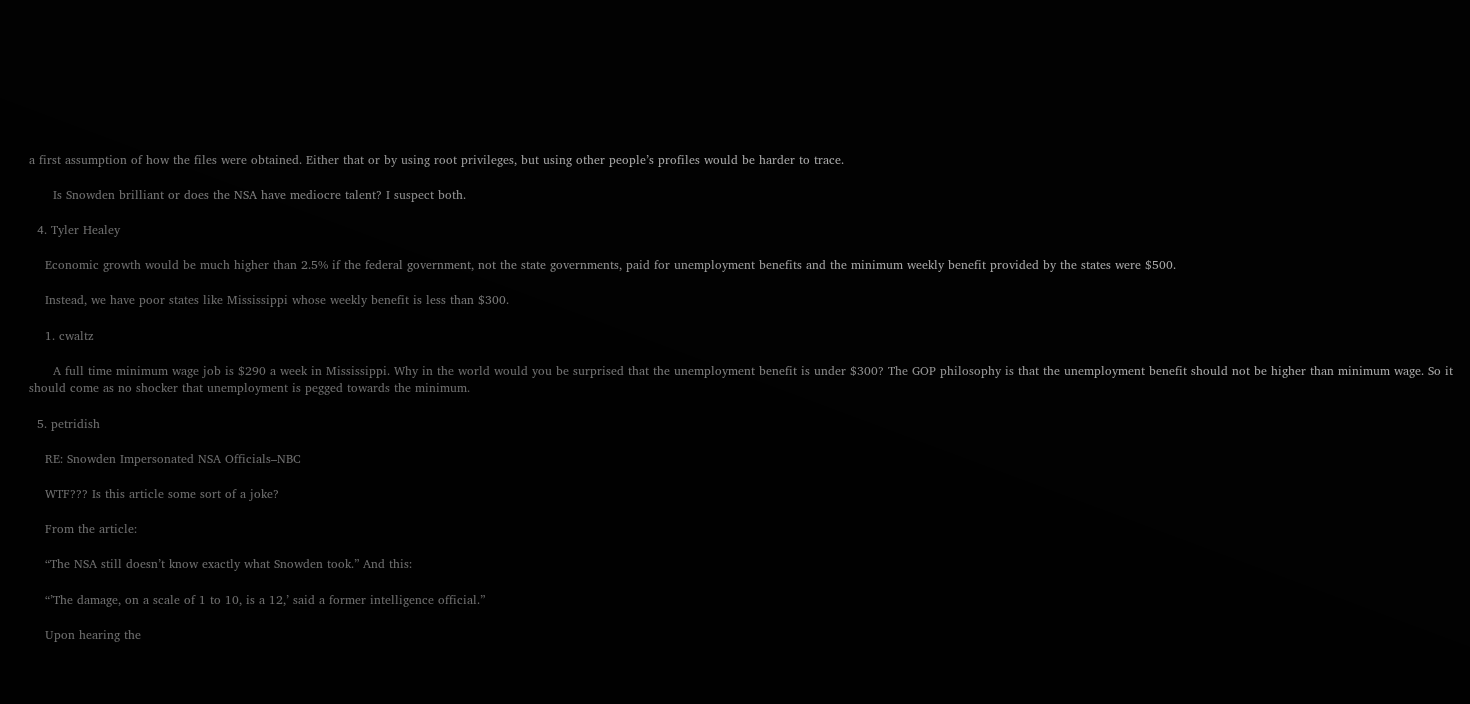a first assumption of how the files were obtained. Either that or by using root privileges, but using other people’s profiles would be harder to trace.

      Is Snowden brilliant or does the NSA have mediocre talent? I suspect both.

  4. Tyler Healey

    Economic growth would be much higher than 2.5% if the federal government, not the state governments, paid for unemployment benefits and the minimum weekly benefit provided by the states were $500.

    Instead, we have poor states like Mississippi whose weekly benefit is less than $300.

    1. cwaltz

      A full time minimum wage job is $290 a week in Mississippi. Why in the world would you be surprised that the unemployment benefit is under $300? The GOP philosophy is that the unemployment benefit should not be higher than minimum wage. So it should come as no shocker that unemployment is pegged towards the minimum.

  5. petridish

    RE: Snowden Impersonated NSA Officials–NBC

    WTF??? Is this article some sort of a joke?

    From the article:

    “The NSA still doesn’t know exactly what Snowden took.” And this:

    “’The damage, on a scale of 1 to 10, is a 12,’ said a former intelligence official.”

    Upon hearing the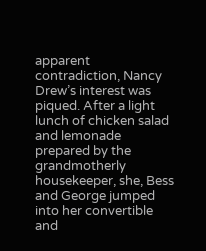apparent contradiction, Nancy Drew’s interest was piqued. After a light lunch of chicken salad and lemonade prepared by the grandmotherly housekeeper, she, Bess and George jumped into her convertible and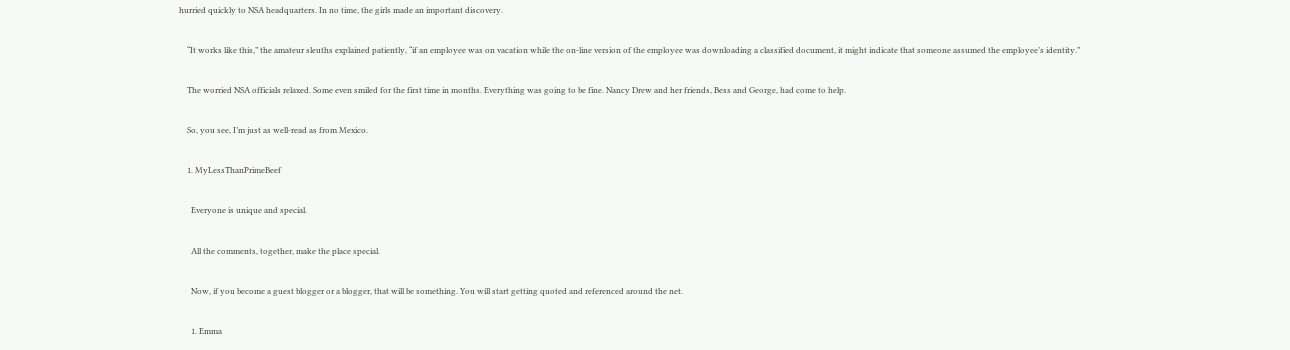hurried quickly to NSA headquarters. In no time, the girls made an important discovery.

    “It works like this,” the amateur sleuths explained patiently, “if an employee was on vacation while the on-line version of the employee was downloading a classified document, it might indicate that someone assumed the employee’s identity.”

    The worried NSA officials relaxed. Some even smiled for the first time in months. Everything was going to be fine. Nancy Drew and her friends, Bess and George, had come to help.

    So, you see, I’m just as well-read as from Mexico.

    1. MyLessThanPrimeBeef

      Everyone is unique and special.

      All the comments, together, make the place special.

      Now, if you become a guest blogger or a blogger, that will be something. You will start getting quoted and referenced around the net.

      1. Emma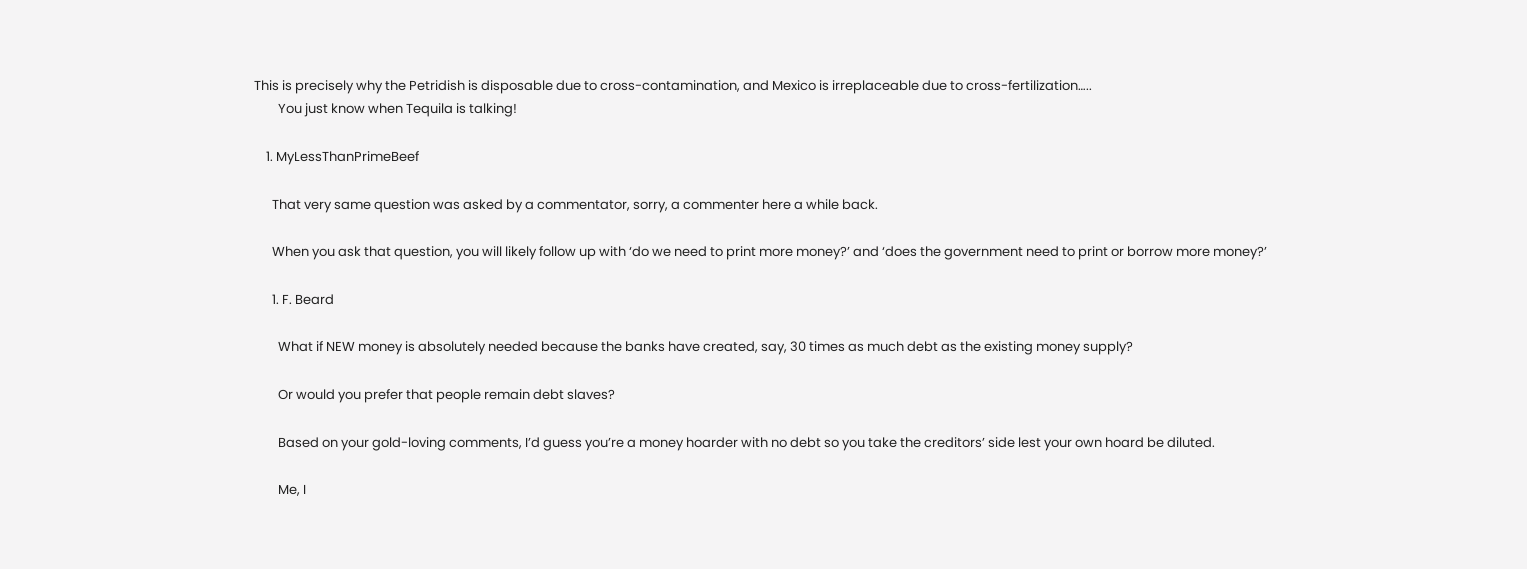This is precisely why the Petridish is disposable due to cross-contamination, and Mexico is irreplaceable due to cross-fertilization…..
        You just know when Tequila is talking!

    1. MyLessThanPrimeBeef

      That very same question was asked by a commentator, sorry, a commenter here a while back.

      When you ask that question, you will likely follow up with ‘do we need to print more money?’ and ‘does the government need to print or borrow more money?’

      1. F. Beard

        What if NEW money is absolutely needed because the banks have created, say, 30 times as much debt as the existing money supply?

        Or would you prefer that people remain debt slaves?

        Based on your gold-loving comments, I’d guess you’re a money hoarder with no debt so you take the creditors’ side lest your own hoard be diluted.

        Me, I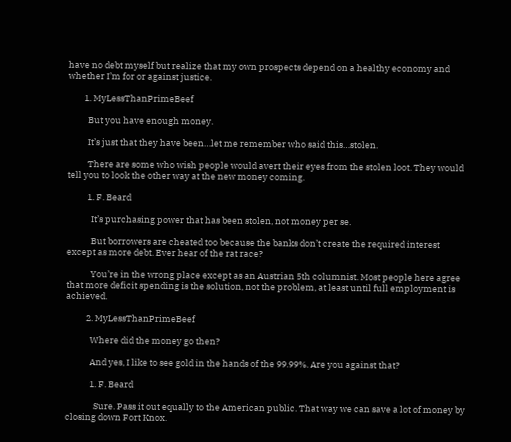have no debt myself but realize that my own prospects depend on a healthy economy and whether I’m for or against justice.

        1. MyLessThanPrimeBeef

          But you have enough money.

          It’s just that they have been…let me remember who said this…stolen.

          There are some who wish people would avert their eyes from the stolen loot. They would tell you to look the other way at the new money coming.

          1. F. Beard

            It’s purchasing power that has been stolen, not money per se.

            But borrowers are cheated too because the banks don’t create the required interest except as more debt. Ever hear of the rat race?

            You’re in the wrong place except as an Austrian 5th columnist. Most people here agree that more deficit spending is the solution, not the problem, at least until full employment is achieved.

          2. MyLessThanPrimeBeef

            Where did the money go then?

            And yes, I like to see gold in the hands of the 99.99%. Are you against that?

            1. F. Beard

              Sure. Pass it out equally to the American public. That way we can save a lot of money by closing down Fort Knox.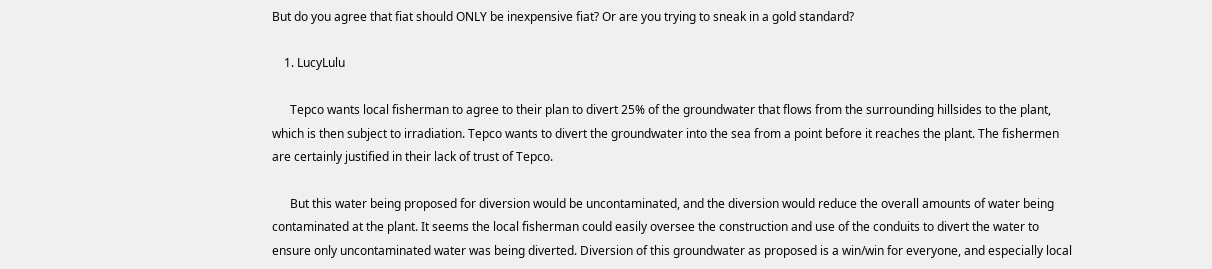But do you agree that fiat should ONLY be inexpensive fiat? Or are you trying to sneak in a gold standard?

    1. LucyLulu

      Tepco wants local fisherman to agree to their plan to divert 25% of the groundwater that flows from the surrounding hillsides to the plant, which is then subject to irradiation. Tepco wants to divert the groundwater into the sea from a point before it reaches the plant. The fishermen are certainly justified in their lack of trust of Tepco.

      But this water being proposed for diversion would be uncontaminated, and the diversion would reduce the overall amounts of water being contaminated at the plant. It seems the local fisherman could easily oversee the construction and use of the conduits to divert the water to ensure only uncontaminated water was being diverted. Diversion of this groundwater as proposed is a win/win for everyone, and especially local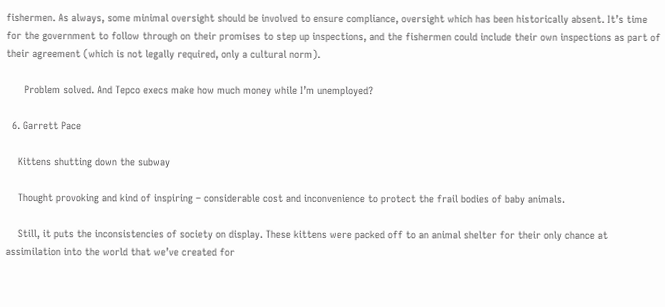fishermen. As always, some minimal oversight should be involved to ensure compliance, oversight which has been historically absent. It’s time for the government to follow through on their promises to step up inspections, and the fishermen could include their own inspections as part of their agreement (which is not legally required, only a cultural norm).

      Problem solved. And Tepco execs make how much money while I’m unemployed?

  6. Garrett Pace

    Kittens shutting down the subway

    Thought provoking and kind of inspiring – considerable cost and inconvenience to protect the frail bodies of baby animals.

    Still, it puts the inconsistencies of society on display. These kittens were packed off to an animal shelter for their only chance at assimilation into the world that we’ve created for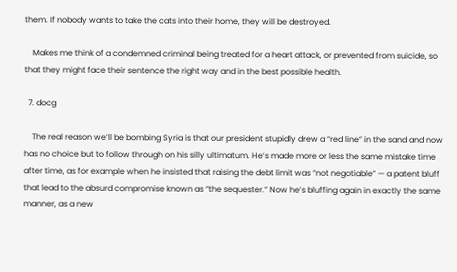them. If nobody wants to take the cats into their home, they will be destroyed.

    Makes me think of a condemned criminal being treated for a heart attack, or prevented from suicide, so that they might face their sentence the right way and in the best possible health.

  7. docg

    The real reason we’ll be bombing Syria is that our president stupidly drew a “red line” in the sand and now has no choice but to follow through on his silly ultimatum. He’s made more or less the same mistake time after time, as for example when he insisted that raising the debt limit was “not negotiable” — a patent bluff that lead to the absurd compromise known as “the sequester.” Now he’s bluffing again in exactly the same manner, as a new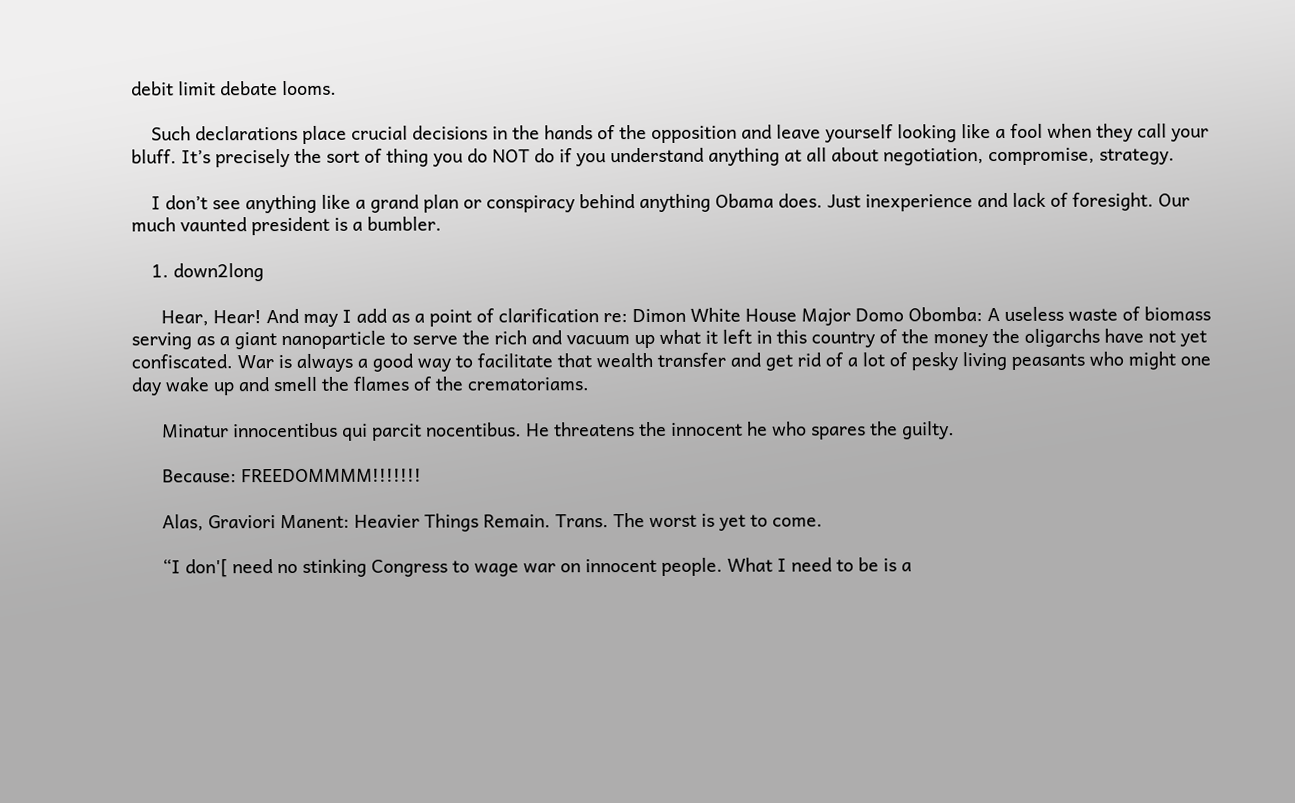debit limit debate looms.

    Such declarations place crucial decisions in the hands of the opposition and leave yourself looking like a fool when they call your bluff. It’s precisely the sort of thing you do NOT do if you understand anything at all about negotiation, compromise, strategy.

    I don’t see anything like a grand plan or conspiracy behind anything Obama does. Just inexperience and lack of foresight. Our much vaunted president is a bumbler.

    1. down2long

      Hear, Hear! And may I add as a point of clarification re: Dimon White House Major Domo Obomba: A useless waste of biomass serving as a giant nanoparticle to serve the rich and vacuum up what it left in this country of the money the oligarchs have not yet confiscated. War is always a good way to facilitate that wealth transfer and get rid of a lot of pesky living peasants who might one day wake up and smell the flames of the crematoriams.

      Minatur innocentibus qui parcit nocentibus. He threatens the innocent he who spares the guilty.

      Because: FREEDOMMMM!!!!!!!

      Alas, Graviori Manent: Heavier Things Remain. Trans. The worst is yet to come.

      “I don'[ need no stinking Congress to wage war on innocent people. What I need to be is a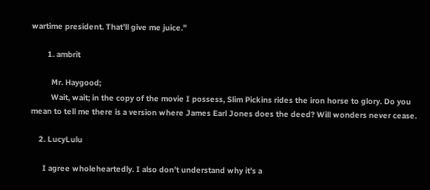wartime president. That’ll give me juice.”

        1. ambrit

          Mr. Haygood;
          Wait, wait; in the copy of the movie I possess, Slim Pickins rides the iron horse to glory. Do you mean to tell me there is a version where James Earl Jones does the deed? Will wonders never cease.

    2. LucyLulu

      I agree wholeheartedly. I also don’t understand why it’s a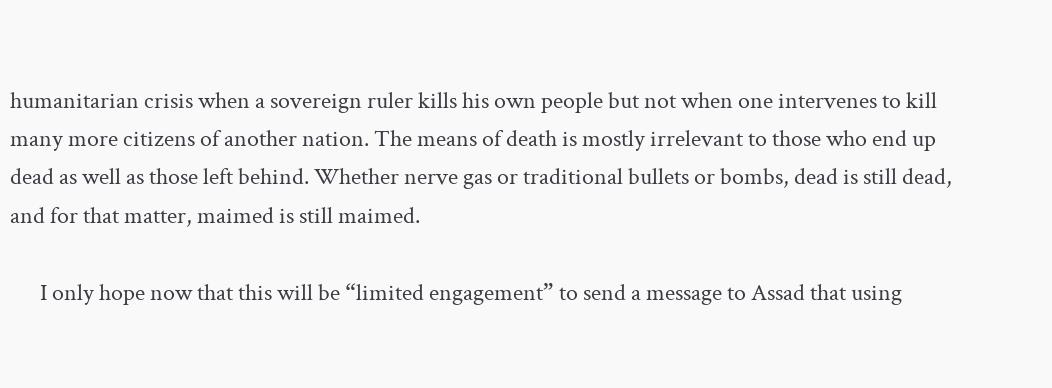humanitarian crisis when a sovereign ruler kills his own people but not when one intervenes to kill many more citizens of another nation. The means of death is mostly irrelevant to those who end up dead as well as those left behind. Whether nerve gas or traditional bullets or bombs, dead is still dead, and for that matter, maimed is still maimed.

      I only hope now that this will be “limited engagement” to send a message to Assad that using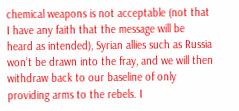chemical weapons is not acceptable (not that I have any faith that the message will be heard as intended), Syrian allies such as Russia won’t be drawn into the fray, and we will then withdraw back to our baseline of only providing arms to the rebels. I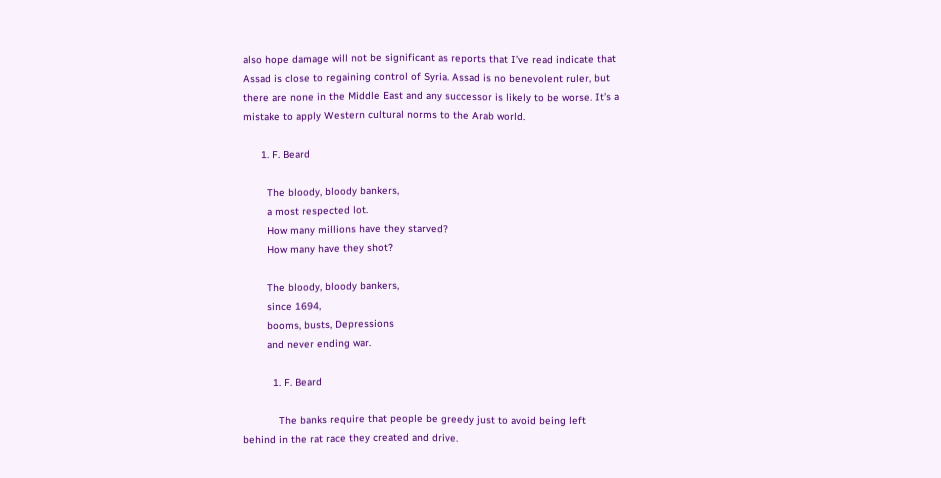also hope damage will not be significant as reports that I’ve read indicate that Assad is close to regaining control of Syria. Assad is no benevolent ruler, but there are none in the Middle East and any successor is likely to be worse. It’s a mistake to apply Western cultural norms to the Arab world.

      1. F. Beard

        The bloody, bloody bankers,
        a most respected lot.
        How many millions have they starved?
        How many have they shot?

        The bloody, bloody bankers,
        since 1694,
        booms, busts, Depressions
        and never ending war.

          1. F. Beard

            The banks require that people be greedy just to avoid being left behind in the rat race they created and drive.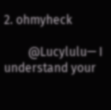2. ohmyheck

        @Lucylulu— I understand your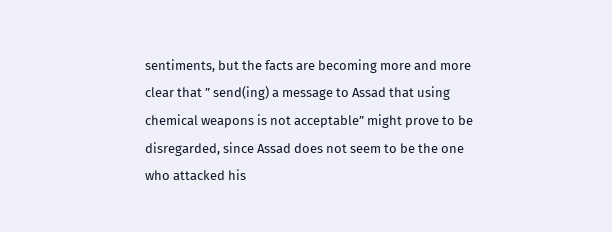sentiments, but the facts are becoming more and more clear that ” send(ing) a message to Assad that using chemical weapons is not acceptable” might prove to be disregarded, since Assad does not seem to be the one who attacked his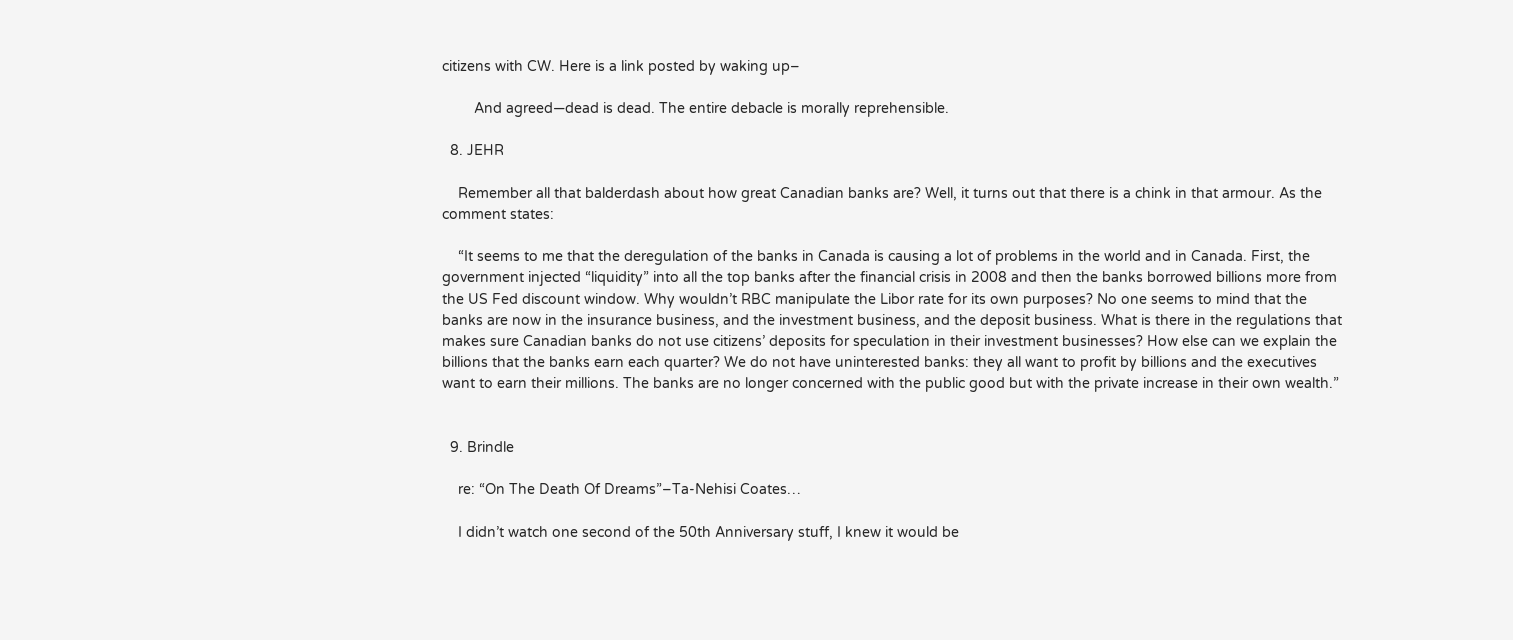citizens with CW. Here is a link posted by waking up–

        And agreed—dead is dead. The entire debacle is morally reprehensible.

  8. JEHR

    Remember all that balderdash about how great Canadian banks are? Well, it turns out that there is a chink in that armour. As the comment states:

    “It seems to me that the deregulation of the banks in Canada is causing a lot of problems in the world and in Canada. First, the government injected “liquidity” into all the top banks after the financial crisis in 2008 and then the banks borrowed billions more from the US Fed discount window. Why wouldn’t RBC manipulate the Libor rate for its own purposes? No one seems to mind that the banks are now in the insurance business, and the investment business, and the deposit business. What is there in the regulations that makes sure Canadian banks do not use citizens’ deposits for speculation in their investment businesses? How else can we explain the billions that the banks earn each quarter? We do not have uninterested banks: they all want to profit by billions and the executives want to earn their millions. The banks are no longer concerned with the public good but with the private increase in their own wealth.”


  9. Brindle

    re: “On The Death Of Dreams”–Ta-Nehisi Coates…

    I didn’t watch one second of the 50th Anniversary stuff, I knew it would be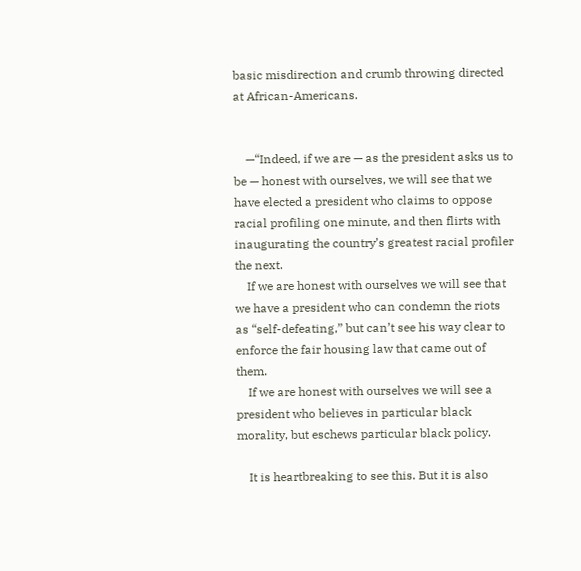basic misdirection and crumb throwing directed at African-Americans.


    —“Indeed, if we are — as the president asks us to be — honest with ourselves, we will see that we have elected a president who claims to oppose racial profiling one minute, and then flirts with inaugurating the country’s greatest racial profiler the next.
    If we are honest with ourselves we will see that we have a president who can condemn the riots as “self-defeating,” but can’t see his way clear to enforce the fair housing law that came out of them.
    If we are honest with ourselves we will see a president who believes in particular black morality, but eschews particular black policy.

    It is heartbreaking to see this. But it is also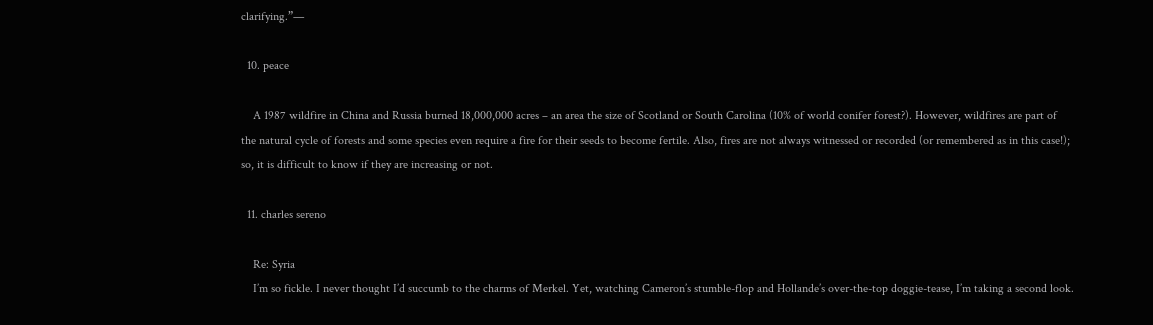clarifying.”—

  10. peace

    A 1987 wildfire in China and Russia burned 18,000,000 acres – an area the size of Scotland or South Carolina (10% of world conifer forest?). However, wildfires are part of the natural cycle of forests and some species even require a fire for their seeds to become fertile. Also, fires are not always witnessed or recorded (or remembered as in this case!); so, it is difficult to know if they are increasing or not.

  11. charles sereno

    Re: Syria
    I’m so fickle. I never thought I’d succumb to the charms of Merkel. Yet, watching Cameron’s stumble-flop and Hollande’s over-the-top doggie-tease, I’m taking a second look.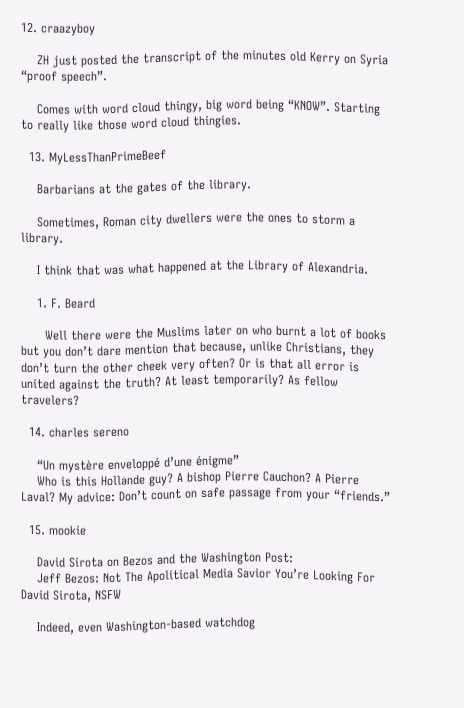12. craazyboy

    ZH just posted the transcript of the minutes old Kerry on Syria “proof speech”.

    Comes with word cloud thingy, big word being “KNOW”. Starting to really like those word cloud thingies.

  13. MyLessThanPrimeBeef

    Barbarians at the gates of the library.

    Sometimes, Roman city dwellers were the ones to storm a library.

    I think that was what happened at the Library of Alexandria.

    1. F. Beard

      Well there were the Muslims later on who burnt a lot of books but you don’t dare mention that because, unlike Christians, they don’t turn the other cheek very often? Or is that all error is united against the truth? At least temporarily? As fellow travelers?

  14. charles sereno

    “Un mystère enveloppé d’une énigme”
    Who is this Hollande guy? A bishop Pierre Cauchon? A Pierre Laval? My advice: Don’t count on safe passage from your “friends.”

  15. mookie

    David Sirota on Bezos and the Washington Post:
    Jeff Bezos: Not The Apolitical Media Savior You’re Looking For David Sirota, NSFW

    Indeed, even Washington-based watchdog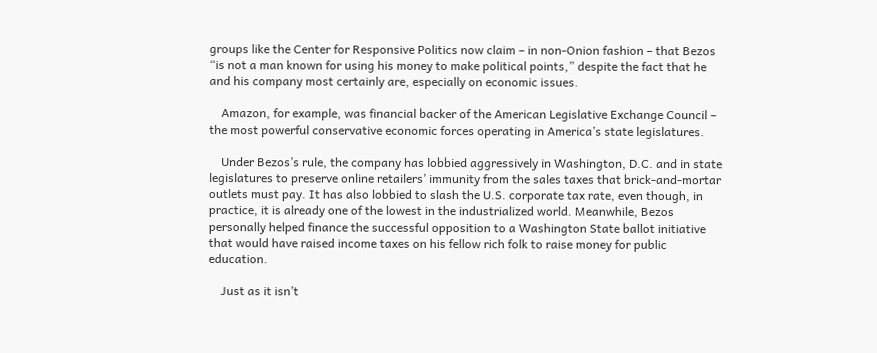groups like the Center for Responsive Politics now claim – in non-Onion fashion – that Bezos “is not a man known for using his money to make political points,” despite the fact that he and his company most certainly are, especially on economic issues.

    Amazon, for example, was financial backer of the American Legislative Exchange Council – the most powerful conservative economic forces operating in America’s state legislatures.

    Under Bezos’s rule, the company has lobbied aggressively in Washington, D.C. and in state legislatures to preserve online retailers’ immunity from the sales taxes that brick-and-mortar outlets must pay. It has also lobbied to slash the U.S. corporate tax rate, even though, in practice, it is already one of the lowest in the industrialized world. Meanwhile, Bezos personally helped finance the successful opposition to a Washington State ballot initiative that would have raised income taxes on his fellow rich folk to raise money for public education.

    Just as it isn’t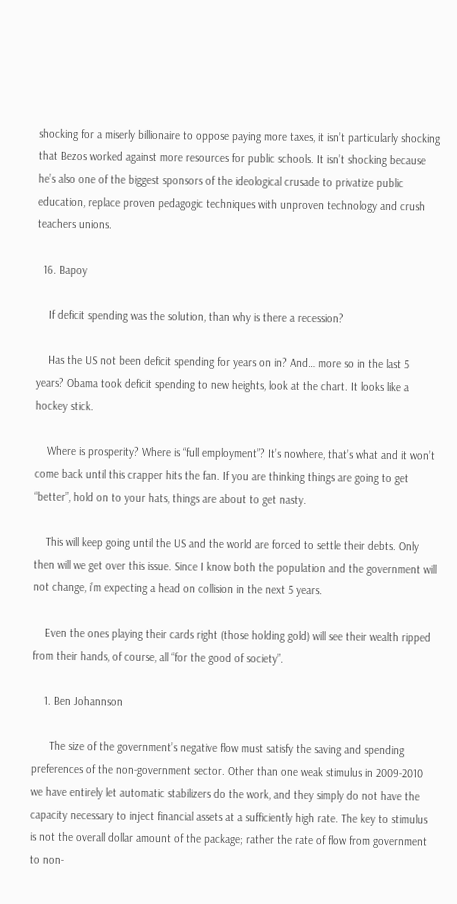shocking for a miserly billionaire to oppose paying more taxes, it isn’t particularly shocking that Bezos worked against more resources for public schools. It isn’t shocking because he’s also one of the biggest sponsors of the ideological crusade to privatize public education, replace proven pedagogic techniques with unproven technology and crush teachers unions.

  16. Bapoy

    If deficit spending was the solution, than why is there a recession?

    Has the US not been deficit spending for years on in? And… more so in the last 5 years? Obama took deficit spending to new heights, look at the chart. It looks like a hockey stick.

    Where is prosperity? Where is “full employment”? It’s nowhere, that’s what and it won’t come back until this crapper hits the fan. If you are thinking things are going to get “better”, hold on to your hats, things are about to get nasty.

    This will keep going until the US and the world are forced to settle their debts. Only then will we get over this issue. Since I know both the population and the government will not change, i’m expecting a head on collision in the next 5 years.

    Even the ones playing their cards right (those holding gold) will see their wealth ripped from their hands, of course, all “for the good of society”.

    1. Ben Johannson

      The size of the government’s negative flow must satisfy the saving and spending preferences of the non-government sector. Other than one weak stimulus in 2009-2010 we have entirely let automatic stabilizers do the work, and they simply do not have the capacity necessary to inject financial assets at a sufficiently high rate. The key to stimulus is not the overall dollar amount of the package; rather the rate of flow from government to non-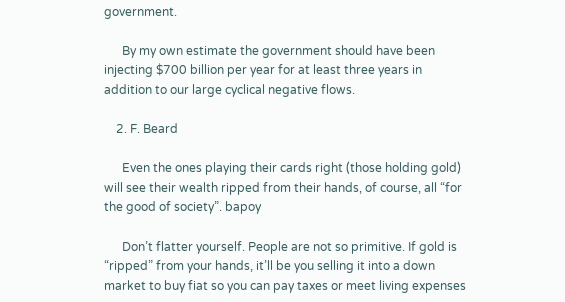government.

      By my own estimate the government should have been injecting $700 billion per year for at least three years in addition to our large cyclical negative flows.

    2. F. Beard

      Even the ones playing their cards right (those holding gold) will see their wealth ripped from their hands, of course, all “for the good of society”. bapoy

      Don’t flatter yourself. People are not so primitive. If gold is “ripped” from your hands, it’ll be you selling it into a down market to buy fiat so you can pay taxes or meet living expenses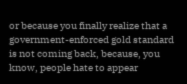or because you finally realize that a government-enforced gold standard is not coming back, because, you know, people hate to appear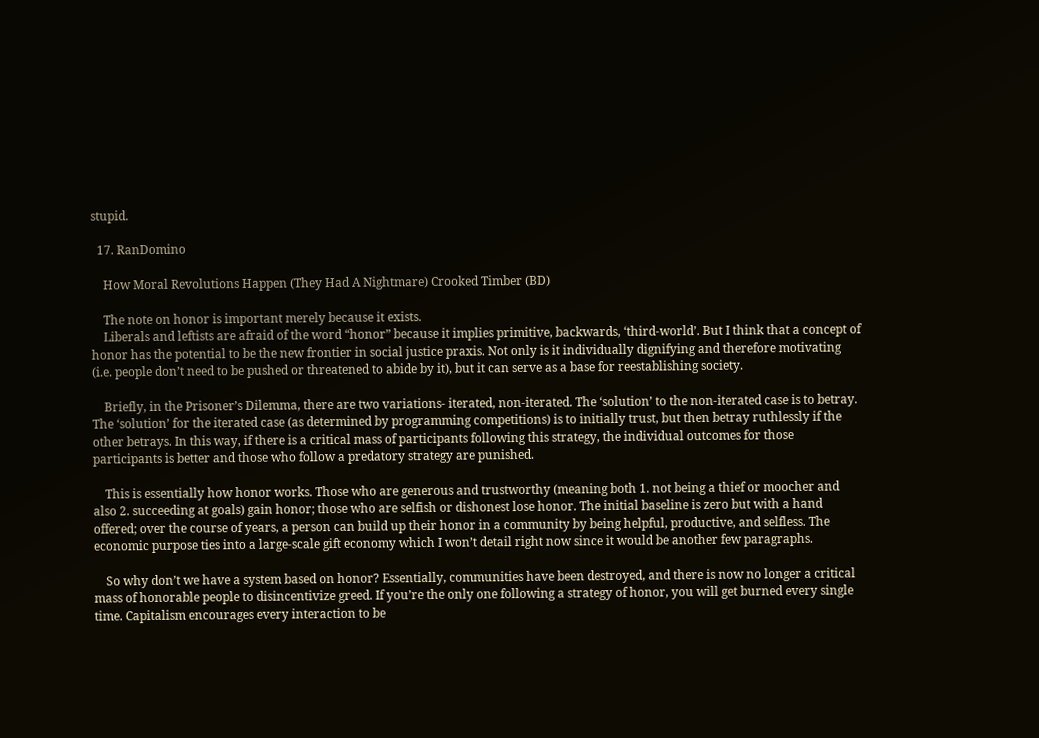stupid.

  17. RanDomino

    How Moral Revolutions Happen (They Had A Nightmare) Crooked Timber (BD)

    The note on honor is important merely because it exists.
    Liberals and leftists are afraid of the word “honor” because it implies primitive, backwards, ‘third-world’. But I think that a concept of honor has the potential to be the new frontier in social justice praxis. Not only is it individually dignifying and therefore motivating (i.e. people don’t need to be pushed or threatened to abide by it), but it can serve as a base for reestablishing society.

    Briefly, in the Prisoner’s Dilemma, there are two variations- iterated, non-iterated. The ‘solution’ to the non-iterated case is to betray. The ‘solution’ for the iterated case (as determined by programming competitions) is to initially trust, but then betray ruthlessly if the other betrays. In this way, if there is a critical mass of participants following this strategy, the individual outcomes for those participants is better and those who follow a predatory strategy are punished.

    This is essentially how honor works. Those who are generous and trustworthy (meaning both 1. not being a thief or moocher and also 2. succeeding at goals) gain honor; those who are selfish or dishonest lose honor. The initial baseline is zero but with a hand offered; over the course of years, a person can build up their honor in a community by being helpful, productive, and selfless. The economic purpose ties into a large-scale gift economy which I won’t detail right now since it would be another few paragraphs.

    So why don’t we have a system based on honor? Essentially, communities have been destroyed, and there is now no longer a critical mass of honorable people to disincentivize greed. If you’re the only one following a strategy of honor, you will get burned every single time. Capitalism encourages every interaction to be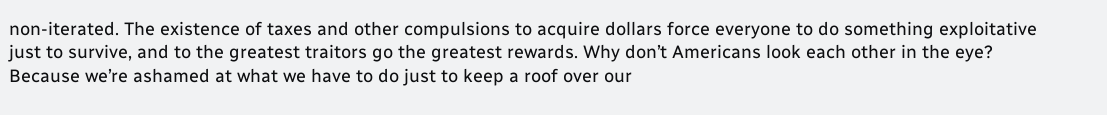non-iterated. The existence of taxes and other compulsions to acquire dollars force everyone to do something exploitative just to survive, and to the greatest traitors go the greatest rewards. Why don’t Americans look each other in the eye? Because we’re ashamed at what we have to do just to keep a roof over our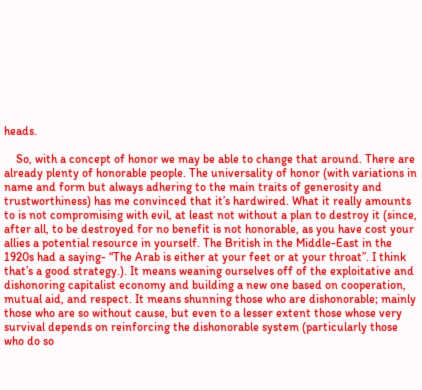heads.

    So, with a concept of honor we may be able to change that around. There are already plenty of honorable people. The universality of honor (with variations in name and form but always adhering to the main traits of generosity and trustworthiness) has me convinced that it’s hardwired. What it really amounts to is not compromising with evil, at least not without a plan to destroy it (since, after all, to be destroyed for no benefit is not honorable, as you have cost your allies a potential resource in yourself. The British in the Middle-East in the 1920s had a saying- “The Arab is either at your feet or at your throat”. I think that’s a good strategy.). It means weaning ourselves off of the exploitative and dishonoring capitalist economy and building a new one based on cooperation, mutual aid, and respect. It means shunning those who are dishonorable; mainly those who are so without cause, but even to a lesser extent those whose very survival depends on reinforcing the dishonorable system (particularly those who do so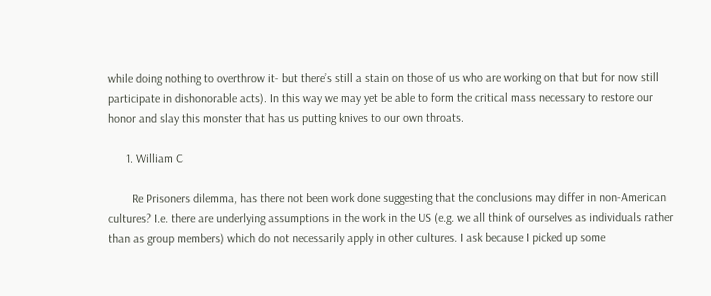while doing nothing to overthrow it- but there’s still a stain on those of us who are working on that but for now still participate in dishonorable acts). In this way we may yet be able to form the critical mass necessary to restore our honor and slay this monster that has us putting knives to our own throats.

      1. William C

        Re Prisoners dilemma, has there not been work done suggesting that the conclusions may differ in non-American cultures? I.e. there are underlying assumptions in the work in the US (e.g. we all think of ourselves as individuals rather than as group members) which do not necessarily apply in other cultures. I ask because I picked up some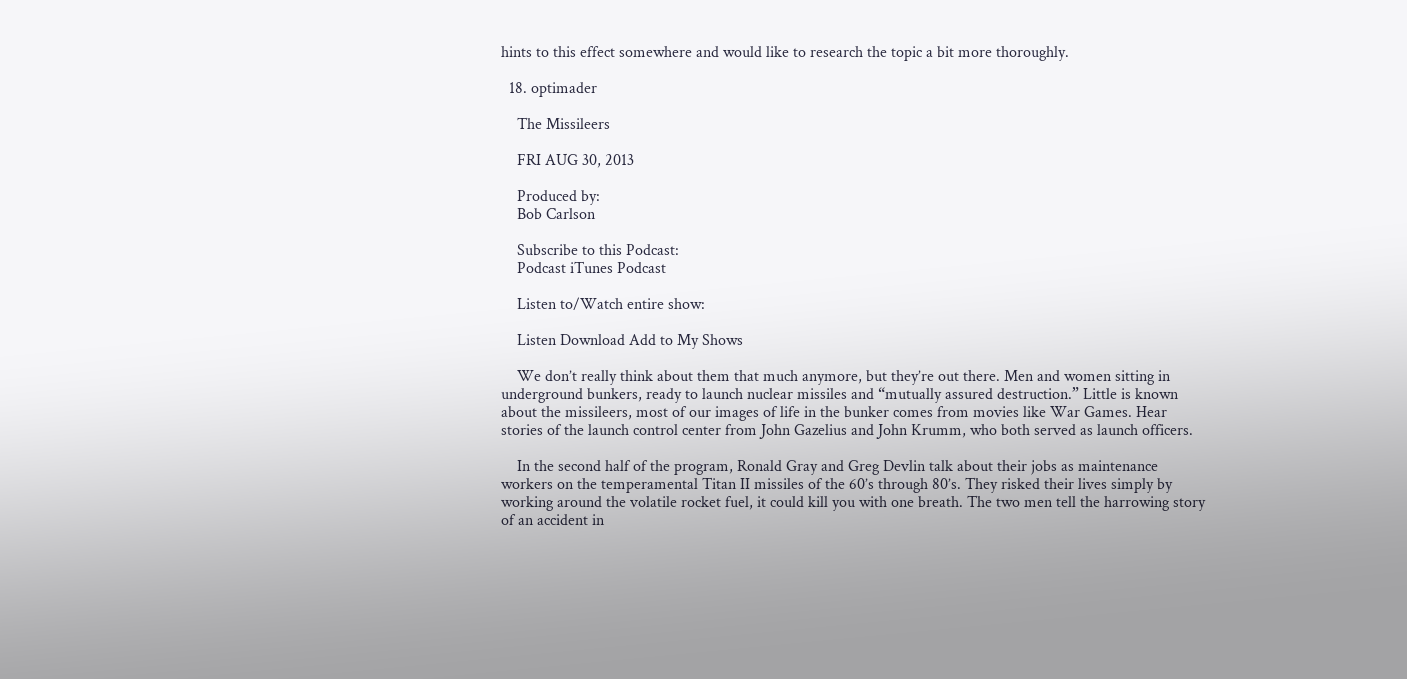hints to this effect somewhere and would like to research the topic a bit more thoroughly.

  18. optimader

    The Missileers

    FRI AUG 30, 2013

    Produced by:
    Bob Carlson

    Subscribe to this Podcast:
    Podcast iTunes Podcast

    Listen to/Watch entire show:

    Listen Download Add to My Shows

    We don’t really think about them that much anymore, but they’re out there. Men and women sitting in underground bunkers, ready to launch nuclear missiles and “mutually assured destruction.” Little is known about the missileers, most of our images of life in the bunker comes from movies like War Games. Hear stories of the launch control center from John Gazelius and John Krumm, who both served as launch officers.

    In the second half of the program, Ronald Gray and Greg Devlin talk about their jobs as maintenance workers on the temperamental Titan II missiles of the 60’s through 80’s. They risked their lives simply by working around the volatile rocket fuel, it could kill you with one breath. The two men tell the harrowing story of an accident in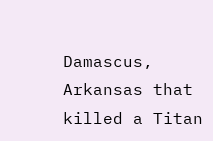Damascus, Arkansas that killed a Titan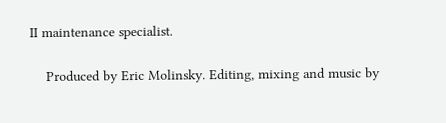II maintenance specialist.

    Produced by Eric Molinsky. Editing, mixing and music by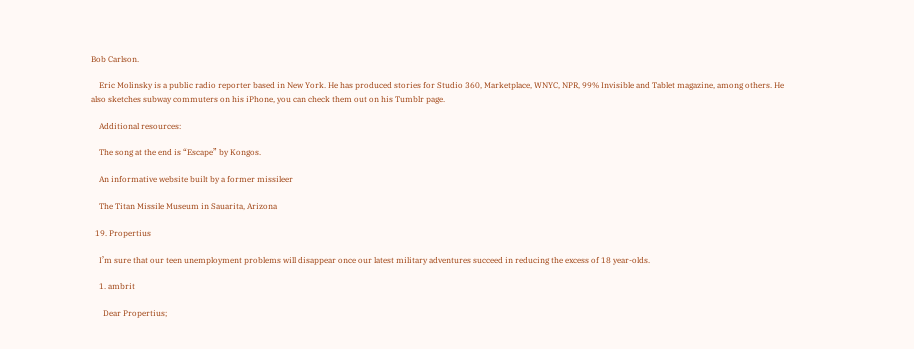Bob Carlson.

    Eric Molinsky is a public radio reporter based in New York. He has produced stories for Studio 360, Marketplace, WNYC, NPR, 99% Invisible and Tablet magazine, among others. He also sketches subway commuters on his iPhone, you can check them out on his Tumblr page.

    Additional resources:

    The song at the end is “Escape” by Kongos.

    An informative website built by a former missileer

    The Titan Missile Museum in Sauarita, Arizona

  19. Propertius

    I’m sure that our teen unemployment problems will disappear once our latest military adventures succeed in reducing the excess of 18 year-olds.

    1. ambrit

      Dear Propertius;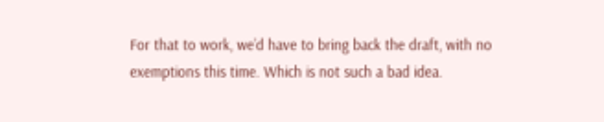For that to work, we’d have to bring back the draft, with no exemptions this time. Which is not such a bad idea.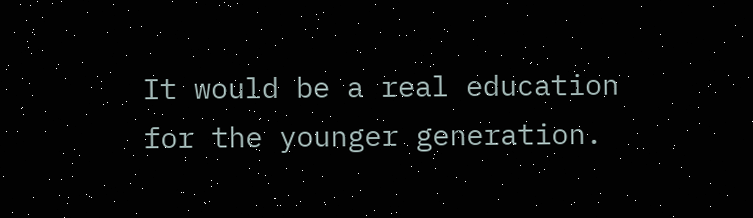It would be a real education for the younger generation.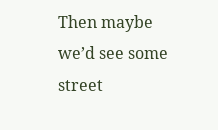Then maybe we’d see some street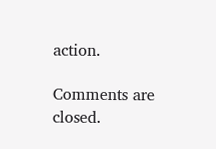action.

Comments are closed.